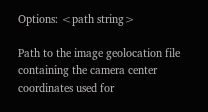Options: <path string>

Path to the image geolocation file containing the camera center coordinates used for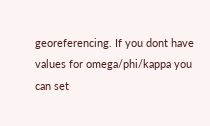georeferencing. If you dont have values for omega/phi/kappa you can set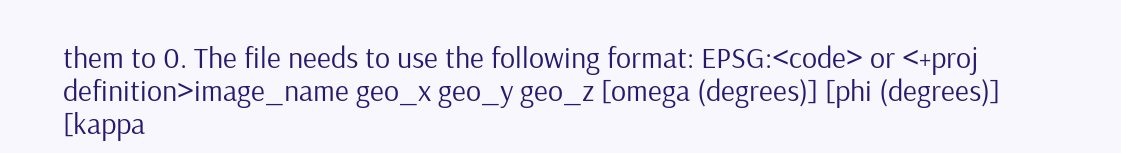them to 0. The file needs to use the following format: EPSG:<code> or <+proj definition>image_name geo_x geo_y geo_z [omega (degrees)] [phi (degrees)] [kappa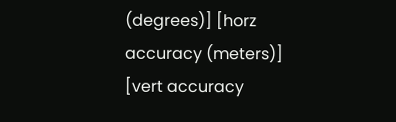(degrees)] [horz accuracy (meters)] [vert accuracy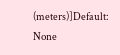(meters)]Default: None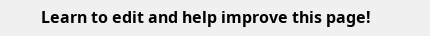Learn to edit and help improve this page!